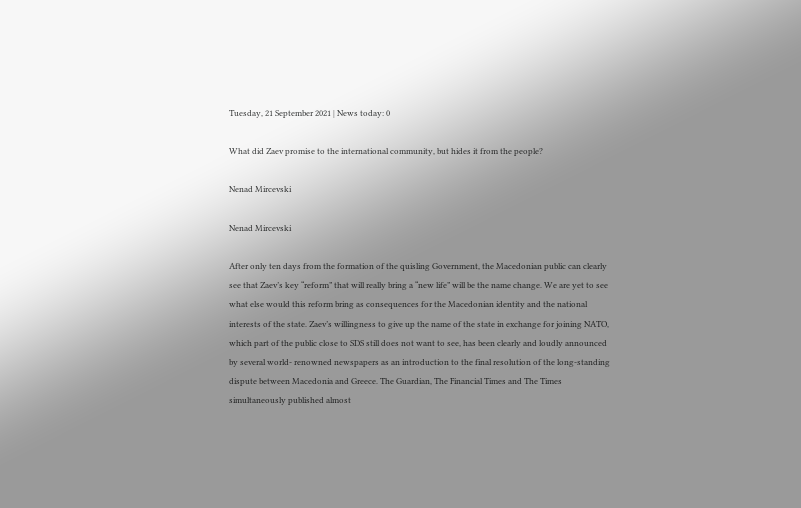Tuesday, 21 September 2021 | News today: 0

What did Zaev promise to the international community, but hides it from the people?

Nenad Mircevski

Nenad Mircevski

After only ten days from the formation of the quisling Government, the Macedonian public can clearly see that Zaev’s key “reform” that will really bring a “new life” will be the name change. We are yet to see what else would this reform bring as consequences for the Macedonian identity and the national interests of the state. Zaev’s willingness to give up the name of the state in exchange for joining NATO, which part of the public close to SDS still does not want to see, has been clearly and loudly announced by several world- renowned newspapers as an introduction to the final resolution of the long-standing dispute between Macedonia and Greece. The Guardian, The Financial Times and The Times simultaneously published almost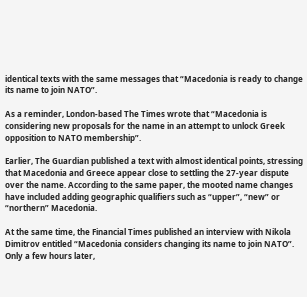identical texts with the same messages that “Macedonia is ready to change its name to join NATO”.

As a reminder, London-based The Times wrote that “Macedonia is considering new proposals for the name in an attempt to unlock Greek opposition to NATO membership”.

Earlier, The Guardian published a text with almost identical points, stressing that Macedonia and Greece appear close to settling the 27-year dispute over the name. According to the same paper, the mooted name changes have included adding geographic qualifiers such as “upper”, “new” or “northern” Macedonia.

At the same time, the Financial Times published an interview with Nikola Dimitrov entitled “Macedonia considers changing its name to join NATO”. Only a few hours later,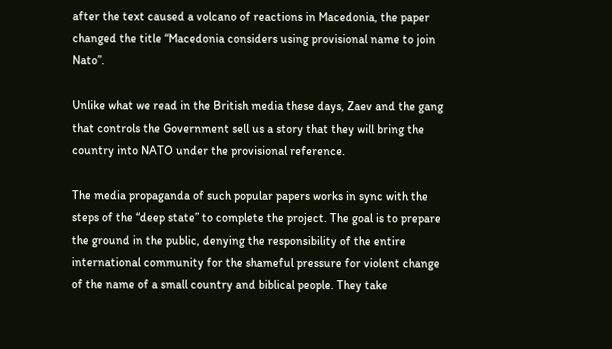after the text caused a volcano of reactions in Macedonia, the paper changed the title “Macedonia considers using provisional name to join Nato”.

Unlike what we read in the British media these days, Zaev and the gang that controls the Government sell us a story that they will bring the country into NATO under the provisional reference.

The media propaganda of such popular papers works in sync with the steps of the “deep state” to complete the project. The goal is to prepare the ground in the public, denying the responsibility of the entire international community for the shameful pressure for violent change of the name of a small country and biblical people. They take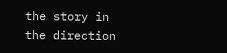the story in the direction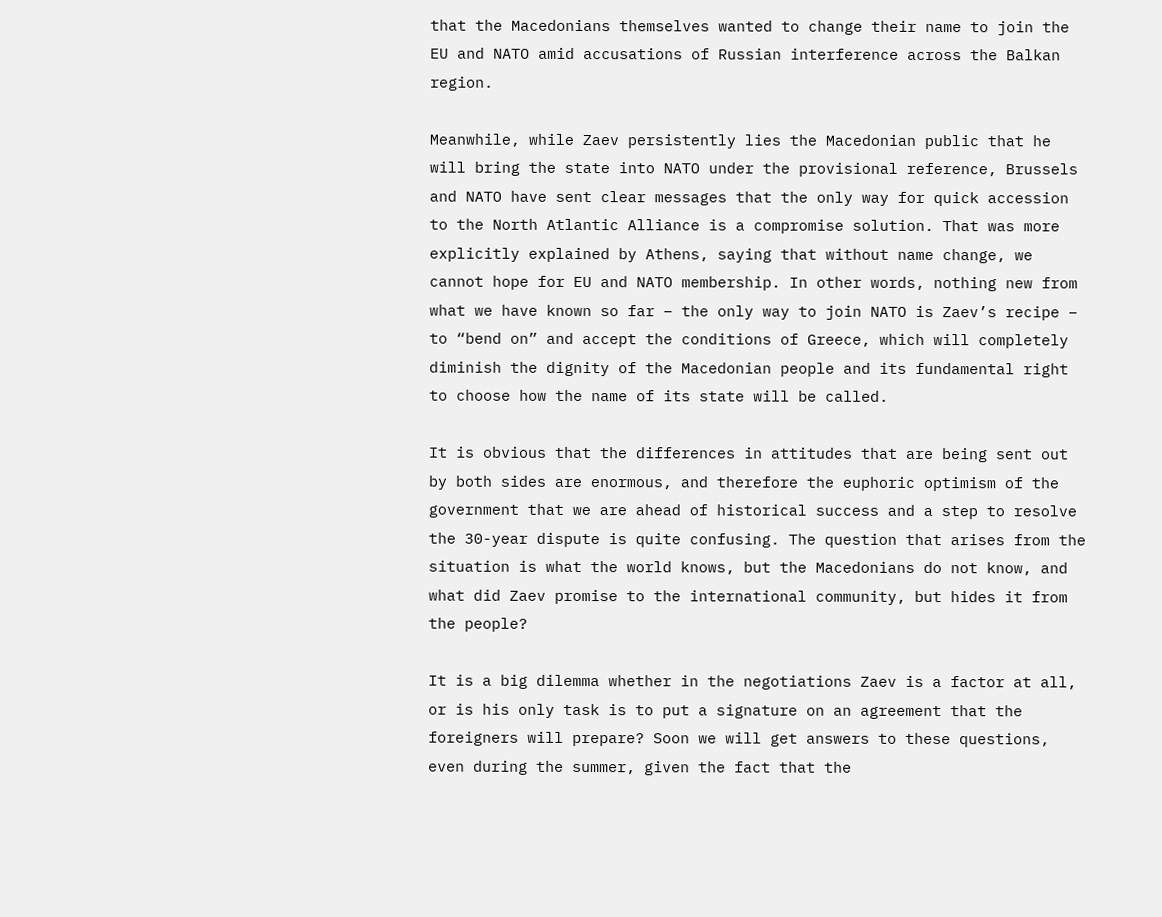that the Macedonians themselves wanted to change their name to join the EU and NATO amid accusations of Russian interference across the Balkan region.

Meanwhile, while Zaev persistently lies the Macedonian public that he will bring the state into NATO under the provisional reference, Brussels and NATO have sent clear messages that the only way for quick accession to the North Atlantic Alliance is a compromise solution. That was more explicitly explained by Athens, saying that without name change, we cannot hope for EU and NATO membership. In other words, nothing new from what we have known so far – the only way to join NATO is Zaev’s recipe – to “bend on” and accept the conditions of Greece, which will completely diminish the dignity of the Macedonian people and its fundamental right to choose how the name of its state will be called.

It is obvious that the differences in attitudes that are being sent out by both sides are enormous, and therefore the euphoric optimism of the government that we are ahead of historical success and a step to resolve the 30-year dispute is quite confusing. The question that arises from the situation is what the world knows, but the Macedonians do not know, and what did Zaev promise to the international community, but hides it from the people?

It is a big dilemma whether in the negotiations Zaev is a factor at all, or is his only task is to put a signature on an agreement that the foreigners will prepare? Soon we will get answers to these questions, even during the summer, given the fact that the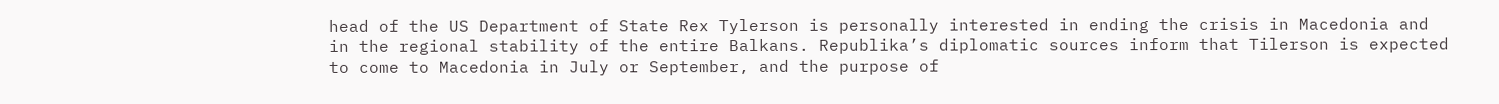head of the US Department of State Rex Tylerson is personally interested in ending the crisis in Macedonia and in the regional stability of the entire Balkans. Republika’s diplomatic sources inform that Tilerson is expected to come to Macedonia in July or September, and the purpose of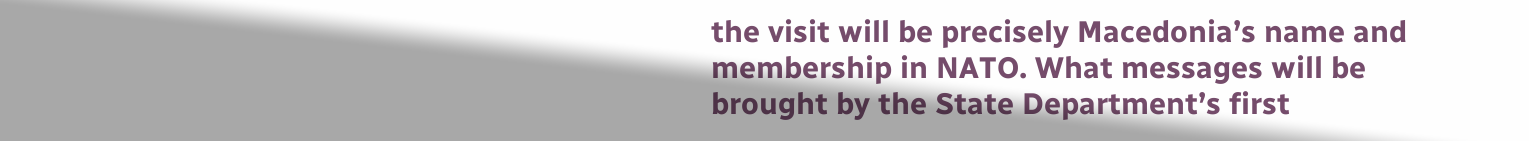the visit will be precisely Macedonia’s name and membership in NATO. What messages will be brought by the State Department’s first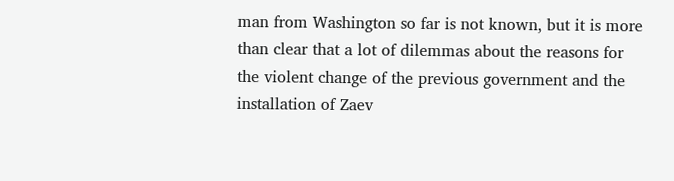man from Washington so far is not known, but it is more than clear that a lot of dilemmas about the reasons for the violent change of the previous government and the installation of Zaev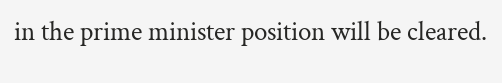in the prime minister position will be cleared.